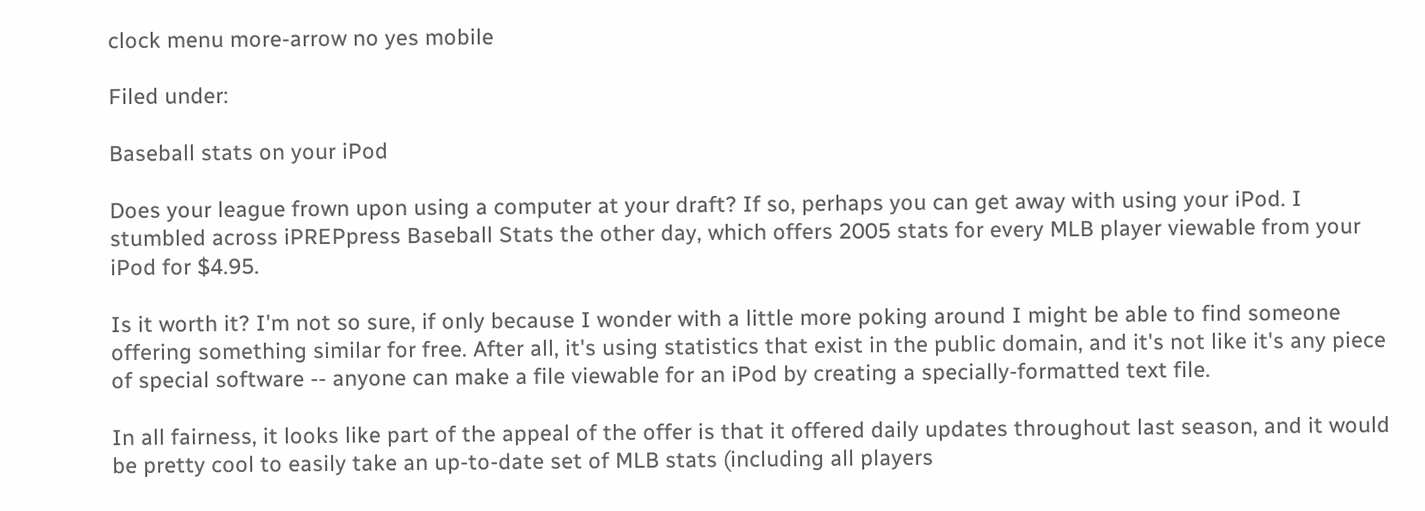clock menu more-arrow no yes mobile

Filed under:

Baseball stats on your iPod

Does your league frown upon using a computer at your draft? If so, perhaps you can get away with using your iPod. I stumbled across iPREPpress Baseball Stats the other day, which offers 2005 stats for every MLB player viewable from your iPod for $4.95.

Is it worth it? I'm not so sure, if only because I wonder with a little more poking around I might be able to find someone offering something similar for free. After all, it's using statistics that exist in the public domain, and it's not like it's any piece of special software -- anyone can make a file viewable for an iPod by creating a specially-formatted text file.

In all fairness, it looks like part of the appeal of the offer is that it offered daily updates throughout last season, and it would be pretty cool to easily take an up-to-date set of MLB stats (including all players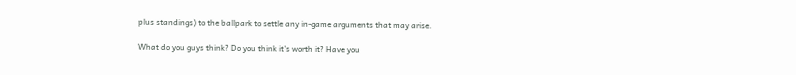plus standings) to the ballpark to settle any in-game arguments that may arise.

What do you guys think? Do you think it's worth it? Have you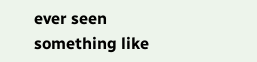ever seen something like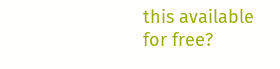this available for free?